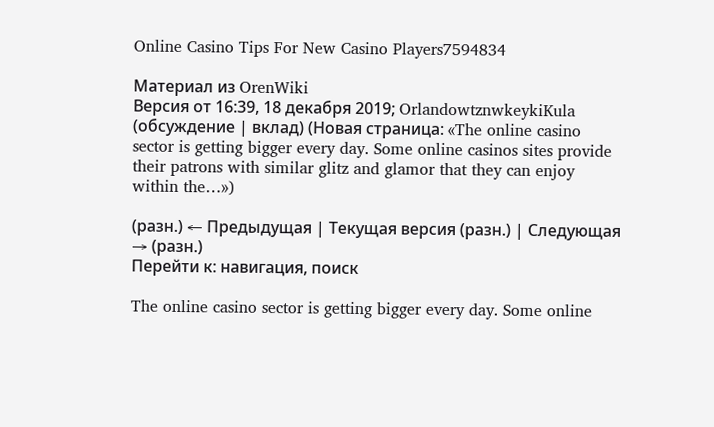Online Casino Tips For New Casino Players7594834

Материал из OrenWiki
Версия от 16:39, 18 декабря 2019; OrlandowtznwkeykiKula (обсуждение | вклад) (Новая страница: «The online casino sector is getting bigger every day. Some online casinos sites provide their patrons with similar glitz and glamor that they can enjoy within the…»)

(разн.) ← Предыдущая | Текущая версия (разн.) | Следующая → (разн.)
Перейти к: навигация, поиск

The online casino sector is getting bigger every day. Some online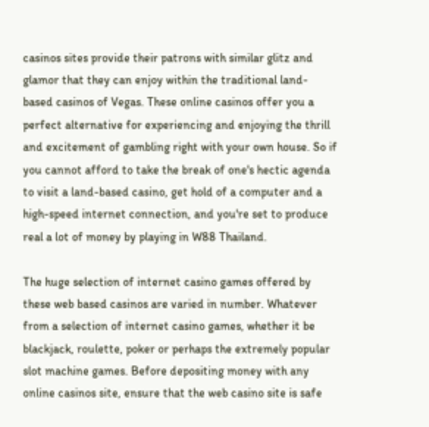casinos sites provide their patrons with similar glitz and glamor that they can enjoy within the traditional land-based casinos of Vegas. These online casinos offer you a perfect alternative for experiencing and enjoying the thrill and excitement of gambling right with your own house. So if you cannot afford to take the break of one's hectic agenda to visit a land-based casino, get hold of a computer and a high-speed internet connection, and you're set to produce real a lot of money by playing in W88 Thailand.

The huge selection of internet casino games offered by these web based casinos are varied in number. Whatever from a selection of internet casino games, whether it be blackjack, roulette, poker or perhaps the extremely popular slot machine games. Before depositing money with any online casinos site, ensure that the web casino site is safe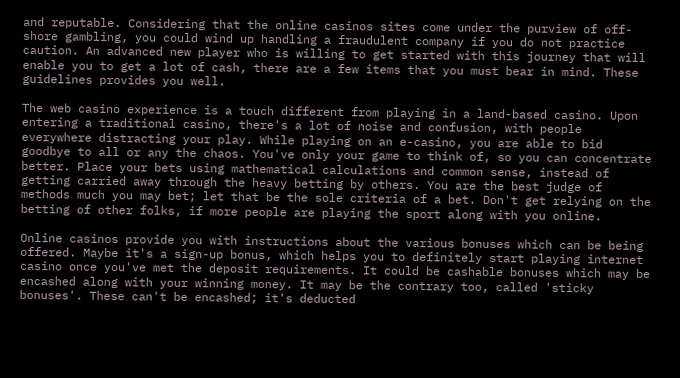and reputable. Considering that the online casinos sites come under the purview of off-shore gambling, you could wind up handling a fraudulent company if you do not practice caution. An advanced new player who is willing to get started with this journey that will enable you to get a lot of cash, there are a few items that you must bear in mind. These guidelines provides you well.

The web casino experience is a touch different from playing in a land-based casino. Upon entering a traditional casino, there's a lot of noise and confusion, with people everywhere distracting your play. While playing on an e-casino, you are able to bid goodbye to all or any the chaos. You've only your game to think of, so you can concentrate better. Place your bets using mathematical calculations and common sense, instead of getting carried away through the heavy betting by others. You are the best judge of methods much you may bet; let that be the sole criteria of a bet. Don't get relying on the betting of other folks, if more people are playing the sport along with you online.

Online casinos provide you with instructions about the various bonuses which can be being offered. Maybe it's a sign-up bonus, which helps you to definitely start playing internet casino once you've met the deposit requirements. It could be cashable bonuses which may be encashed along with your winning money. It may be the contrary too, called 'sticky bonuses'. These can't be encashed; it's deducted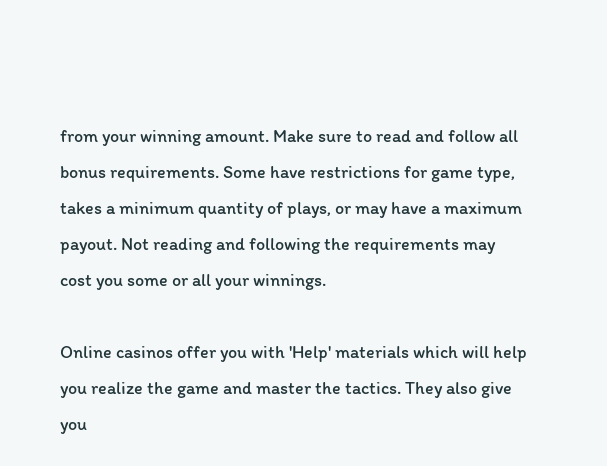from your winning amount. Make sure to read and follow all bonus requirements. Some have restrictions for game type, takes a minimum quantity of plays, or may have a maximum payout. Not reading and following the requirements may cost you some or all your winnings.

Online casinos offer you with 'Help' materials which will help you realize the game and master the tactics. They also give you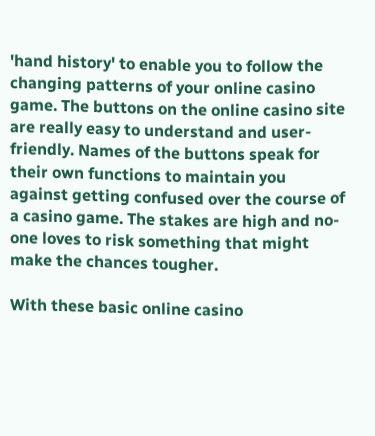'hand history' to enable you to follow the changing patterns of your online casino game. The buttons on the online casino site are really easy to understand and user-friendly. Names of the buttons speak for their own functions to maintain you against getting confused over the course of a casino game. The stakes are high and no-one loves to risk something that might make the chances tougher.

With these basic online casino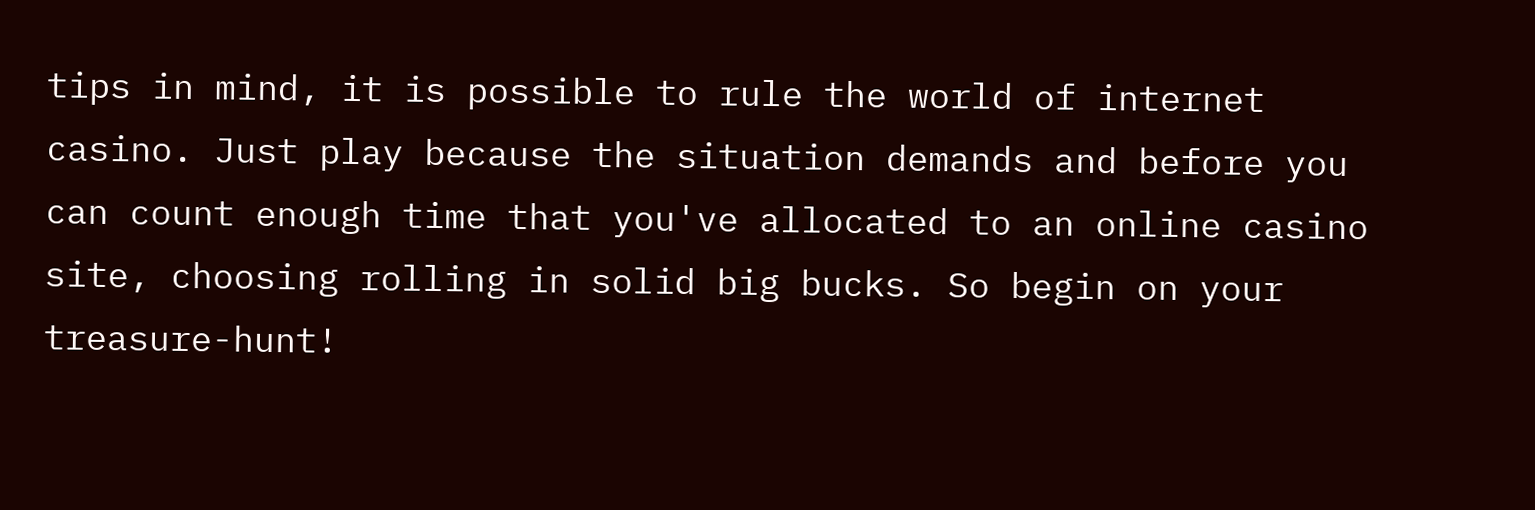tips in mind, it is possible to rule the world of internet casino. Just play because the situation demands and before you can count enough time that you've allocated to an online casino site, choosing rolling in solid big bucks. So begin on your treasure-hunt!